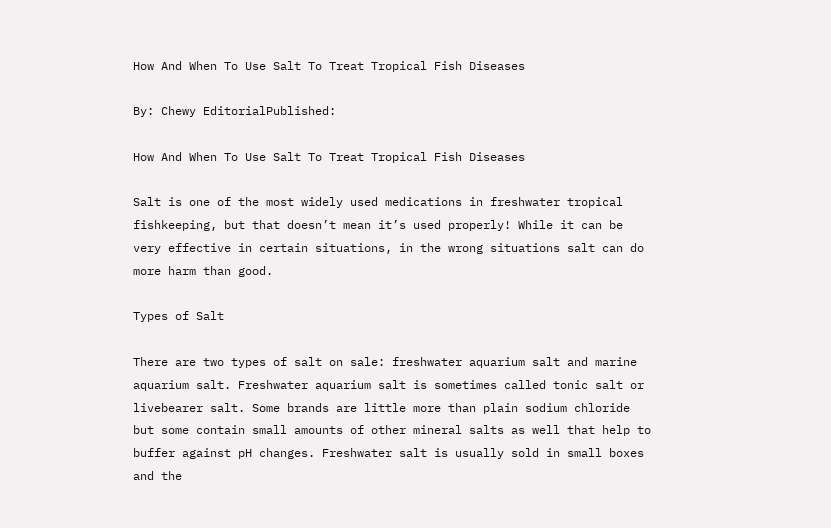How And When To Use Salt To Treat Tropical Fish Diseases

By: Chewy EditorialPublished:

How And When To Use Salt To Treat Tropical Fish Diseases

Salt is one of the most widely used medications in freshwater tropical fishkeeping, but that doesn’t mean it’s used properly! While it can be very effective in certain situations, in the wrong situations salt can do more harm than good.

Types of Salt

There are two types of salt on sale: freshwater aquarium salt and marine aquarium salt. Freshwater aquarium salt is sometimes called tonic salt or livebearer salt. Some brands are little more than plain sodium chloride but some contain small amounts of other mineral salts as well that help to buffer against pH changes. Freshwater salt is usually sold in small boxes and the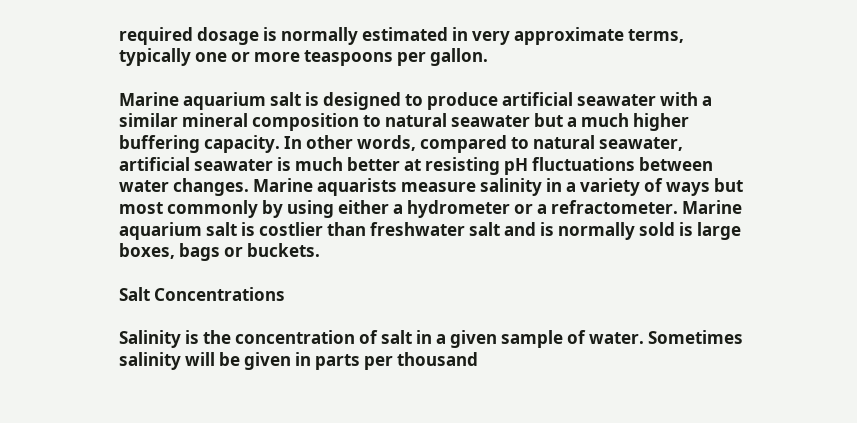required dosage is normally estimated in very approximate terms, typically one or more teaspoons per gallon.

Marine aquarium salt is designed to produce artificial seawater with a similar mineral composition to natural seawater but a much higher buffering capacity. In other words, compared to natural seawater, artificial seawater is much better at resisting pH fluctuations between water changes. Marine aquarists measure salinity in a variety of ways but most commonly by using either a hydrometer or a refractometer. Marine aquarium salt is costlier than freshwater salt and is normally sold is large boxes, bags or buckets.

Salt Concentrations

Salinity is the concentration of salt in a given sample of water. Sometimes salinity will be given in parts per thousand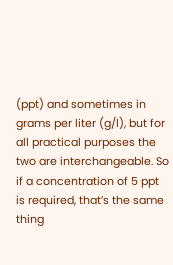(ppt) and sometimes in grams per liter (g/l), but for all practical purposes the two are interchangeable. So if a concentration of 5 ppt is required, that’s the same thing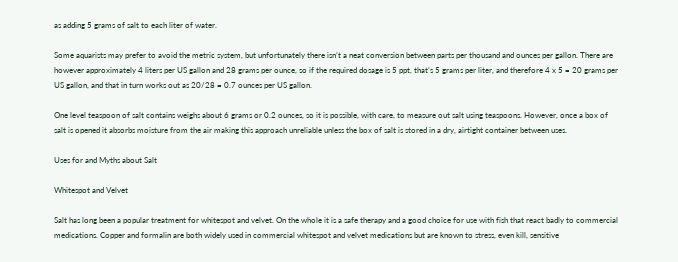as adding 5 grams of salt to each liter of water.

Some aquarists may prefer to avoid the metric system, but unfortunately there isn’t a neat conversion between parts per thousand and ounces per gallon. There are however approximately 4 liters per US gallon and 28 grams per ounce, so if the required dosage is 5 ppt, that’s 5 grams per liter, and therefore 4 x 5 = 20 grams per US gallon, and that in turn works out as 20/28 = 0.7 ounces per US gallon.

One level teaspoon of salt contains weighs about 6 grams or 0.2 ounces, so it is possible, with care, to measure out salt using teaspoons. However, once a box of salt is opened it absorbs moisture from the air making this approach unreliable unless the box of salt is stored in a dry, airtight container between uses.

Uses for and Myths about Salt

Whitespot and Velvet

Salt has long been a popular treatment for whitespot and velvet. On the whole it is a safe therapy and a good choice for use with fish that react badly to commercial medications. Copper and formalin are both widely used in commercial whitespot and velvet medications but are known to stress, even kill, sensitive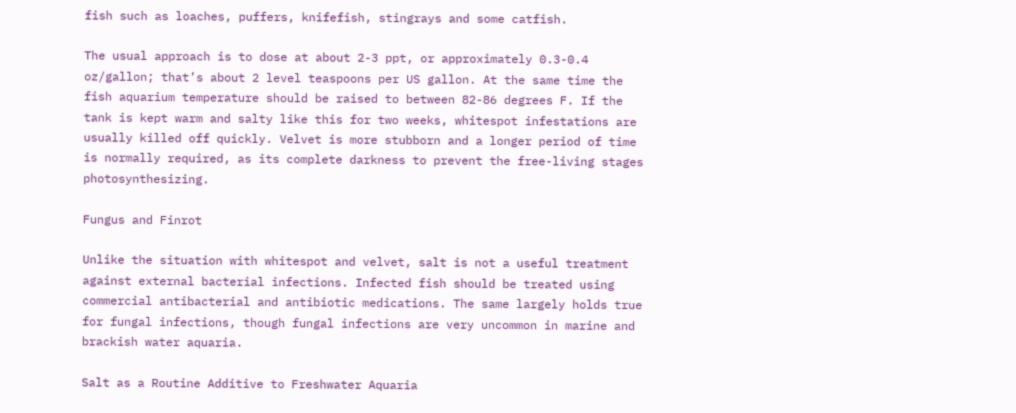fish such as loaches, puffers, knifefish, stingrays and some catfish.

The usual approach is to dose at about 2-3 ppt, or approximately 0.3-0.4 oz/gallon; that’s about 2 level teaspoons per US gallon. At the same time the fish aquarium temperature should be raised to between 82-86 degrees F. If the tank is kept warm and salty like this for two weeks, whitespot infestations are usually killed off quickly. Velvet is more stubborn and a longer period of time is normally required, as its complete darkness to prevent the free-living stages photosynthesizing.

Fungus and Finrot

Unlike the situation with whitespot and velvet, salt is not a useful treatment against external bacterial infections. Infected fish should be treated using commercial antibacterial and antibiotic medications. The same largely holds true for fungal infections, though fungal infections are very uncommon in marine and brackish water aquaria.

Salt as a Routine Additive to Freshwater Aquaria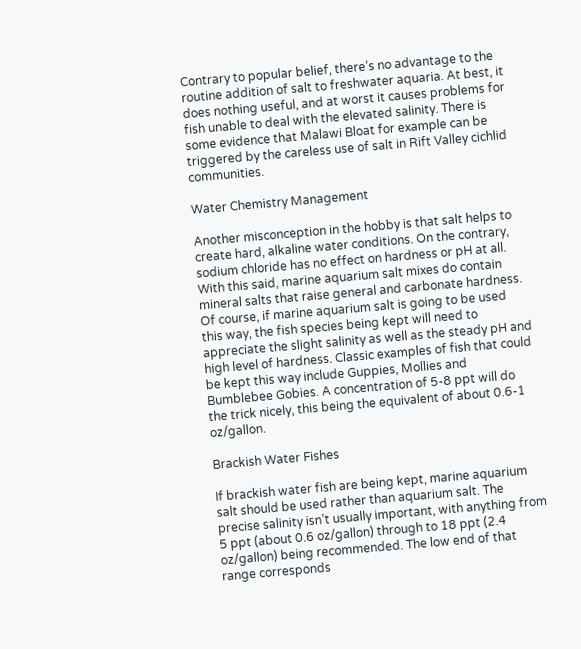Contrary to popular belief, there’s no advantage to the routine addition of salt to freshwater aquaria. At best, it does nothing useful, and at worst it causes problems for fish unable to deal with the elevated salinity. There is some evidence that Malawi Bloat for example can be triggered by the careless use of salt in Rift Valley cichlid communities.

Water Chemistry Management

Another misconception in the hobby is that salt helps to create hard, alkaline water conditions. On the contrary, sodium chloride has no effect on hardness or pH at all. With this said, marine aquarium salt mixes do contain mineral salts that raise general and carbonate hardness. Of course, if marine aquarium salt is going to be used this way, the fish species being kept will need to appreciate the slight salinity as well as the steady pH and high level of hardness. Classic examples of fish that could be kept this way include Guppies, Mollies and Bumblebee Gobies. A concentration of 5-8 ppt will do the trick nicely, this being the equivalent of about 0.6-1 oz/gallon.

Brackish Water Fishes

If brackish water fish are being kept, marine aquarium salt should be used rather than aquarium salt. The precise salinity isn’t usually important, with anything from 5 ppt (about 0.6 oz/gallon) through to 18 ppt (2.4 oz/gallon) being recommended. The low end of that range corresponds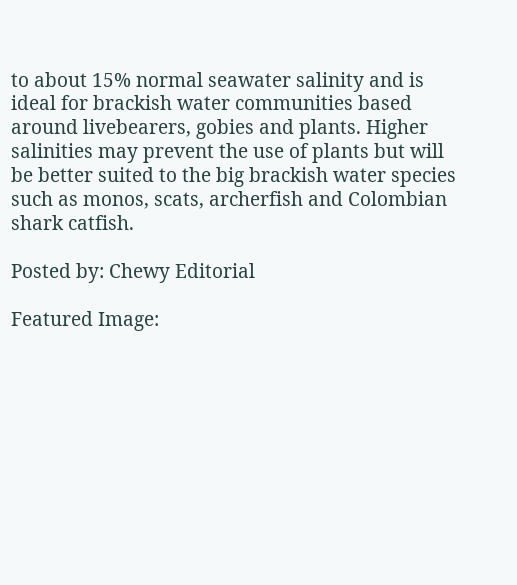to about 15% normal seawater salinity and is ideal for brackish water communities based around livebearers, gobies and plants. Higher salinities may prevent the use of plants but will be better suited to the big brackish water species such as monos, scats, archerfish and Colombian shark catfish.

Posted by: Chewy Editorial

Featured Image: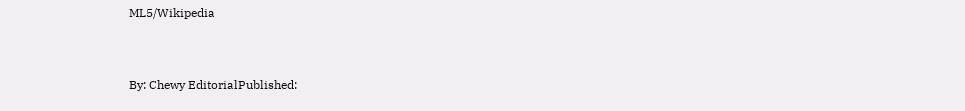ML5/Wikipedia


By: Chewy EditorialPublished: